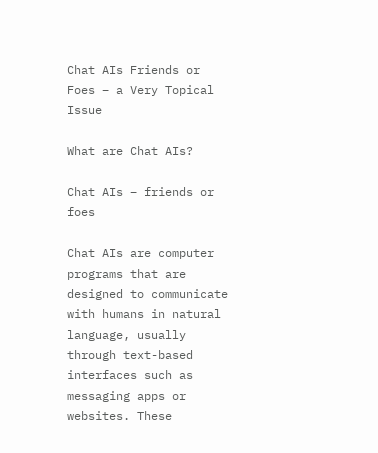Chat AIs Friends or Foes – a Very Topical Issue

What are Chat AIs?

Chat AIs – friends or foes

Chat AIs are computer programs that are designed to communicate with humans in natural language, usually through text-based interfaces such as messaging apps or websites. These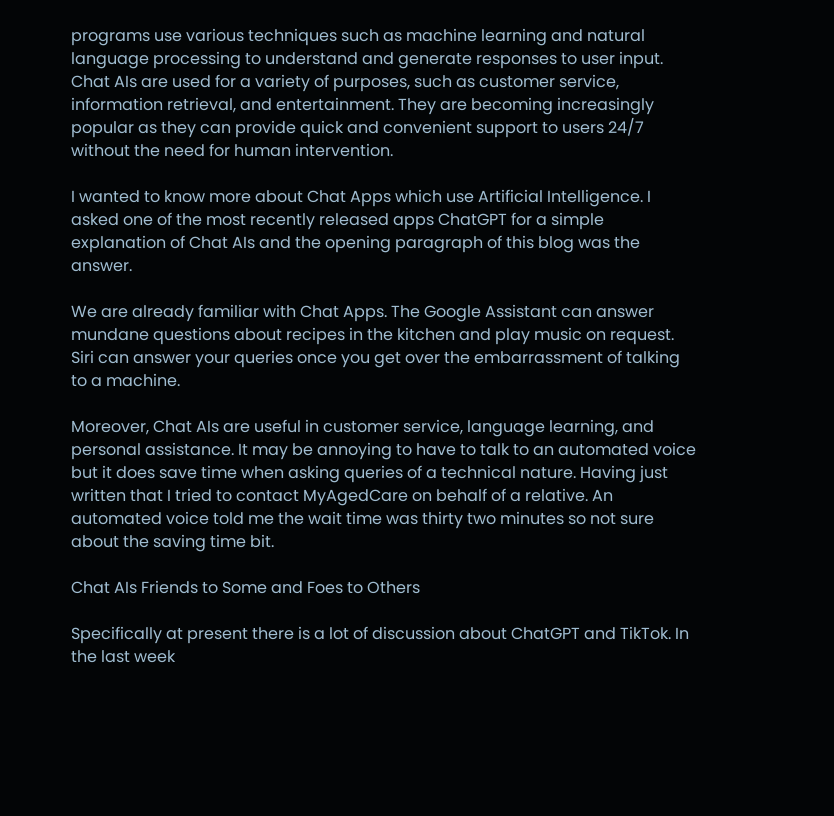programs use various techniques such as machine learning and natural language processing to understand and generate responses to user input. Chat AIs are used for a variety of purposes, such as customer service, information retrieval, and entertainment. They are becoming increasingly popular as they can provide quick and convenient support to users 24/7 without the need for human intervention.

I wanted to know more about Chat Apps which use Artificial Intelligence. I asked one of the most recently released apps ChatGPT for a simple explanation of Chat AIs and the opening paragraph of this blog was the answer.

We are already familiar with Chat Apps. The Google Assistant can answer mundane questions about recipes in the kitchen and play music on request. Siri can answer your queries once you get over the embarrassment of talking to a machine.

Moreover, Chat AIs are useful in customer service, language learning, and personal assistance. It may be annoying to have to talk to an automated voice but it does save time when asking queries of a technical nature. Having just written that I tried to contact MyAgedCare on behalf of a relative. An automated voice told me the wait time was thirty two minutes so not sure about the saving time bit.

Chat AIs Friends to Some and Foes to Others

Specifically at present there is a lot of discussion about ChatGPT and TikTok. In the last week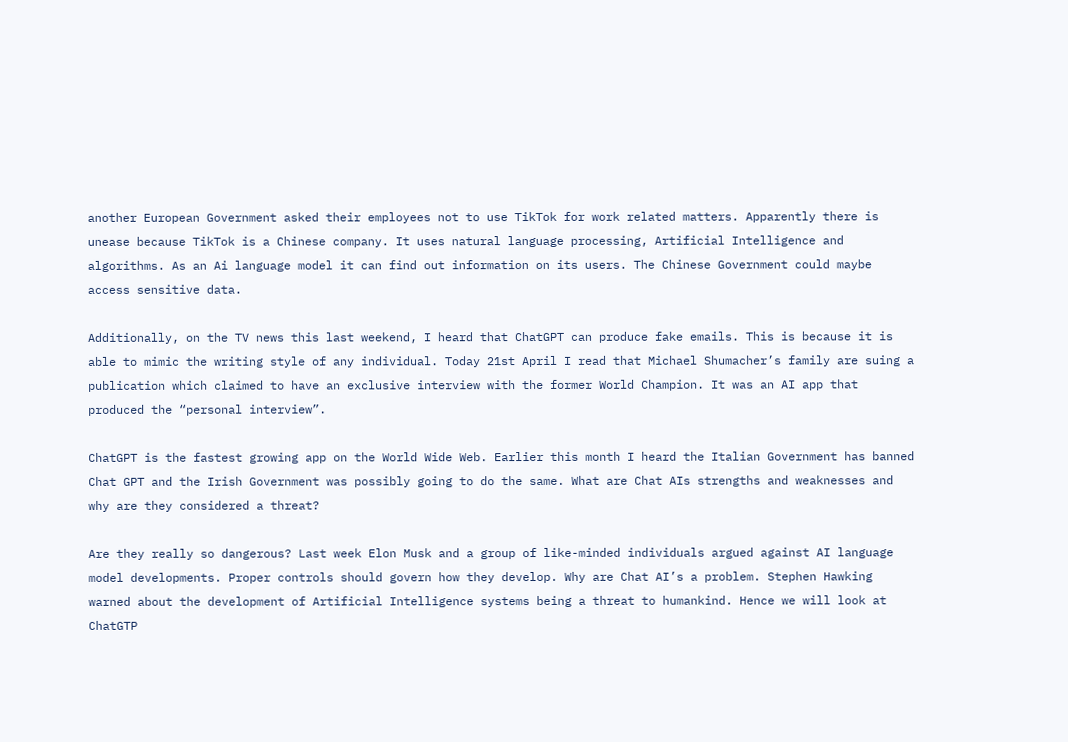another European Government asked their employees not to use TikTok for work related matters. Apparently there is unease because TikTok is a Chinese company. It uses natural language processing, Artificial Intelligence and algorithms. As an Ai language model it can find out information on its users. The Chinese Government could maybe access sensitive data.

Additionally, on the TV news this last weekend, I heard that ChatGPT can produce fake emails. This is because it is able to mimic the writing style of any individual. Today 21st April I read that Michael Shumacher’s family are suing a publication which claimed to have an exclusive interview with the former World Champion. It was an AI app that produced the “personal interview”.

ChatGPT is the fastest growing app on the World Wide Web. Earlier this month I heard the Italian Government has banned Chat GPT and the Irish Government was possibly going to do the same. What are Chat AIs strengths and weaknesses and why are they considered a threat?

Are they really so dangerous? Last week Elon Musk and a group of like-minded individuals argued against AI language model developments. Proper controls should govern how they develop. Why are Chat AI’s a problem. Stephen Hawking warned about the development of Artificial Intelligence systems being a threat to humankind. Hence we will look at ChatGTP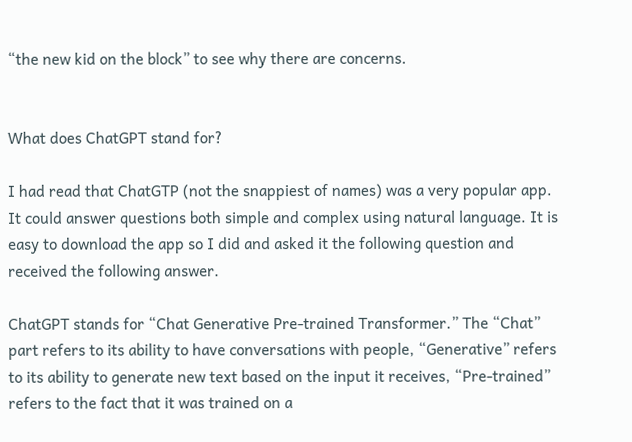“the new kid on the block” to see why there are concerns.


What does ChatGPT stand for?

I had read that ChatGTP (not the snappiest of names) was a very popular app. It could answer questions both simple and complex using natural language. It is easy to download the app so I did and asked it the following question and received the following answer.

ChatGPT stands for “Chat Generative Pre-trained Transformer.” The “Chat” part refers to its ability to have conversations with people, “Generative” refers to its ability to generate new text based on the input it receives, “Pre-trained” refers to the fact that it was trained on a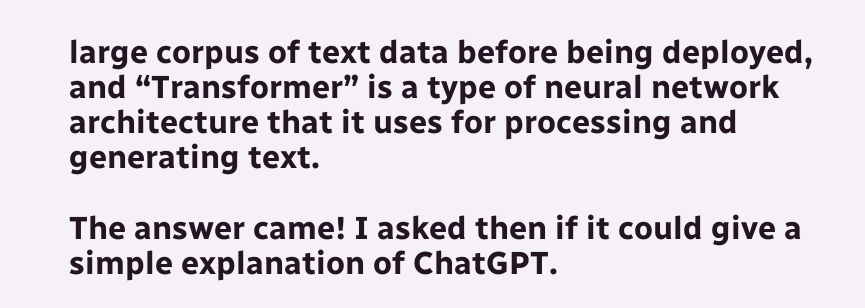large corpus of text data before being deployed, and “Transformer” is a type of neural network architecture that it uses for processing and generating text.

The answer came! I asked then if it could give a simple explanation of ChatGPT.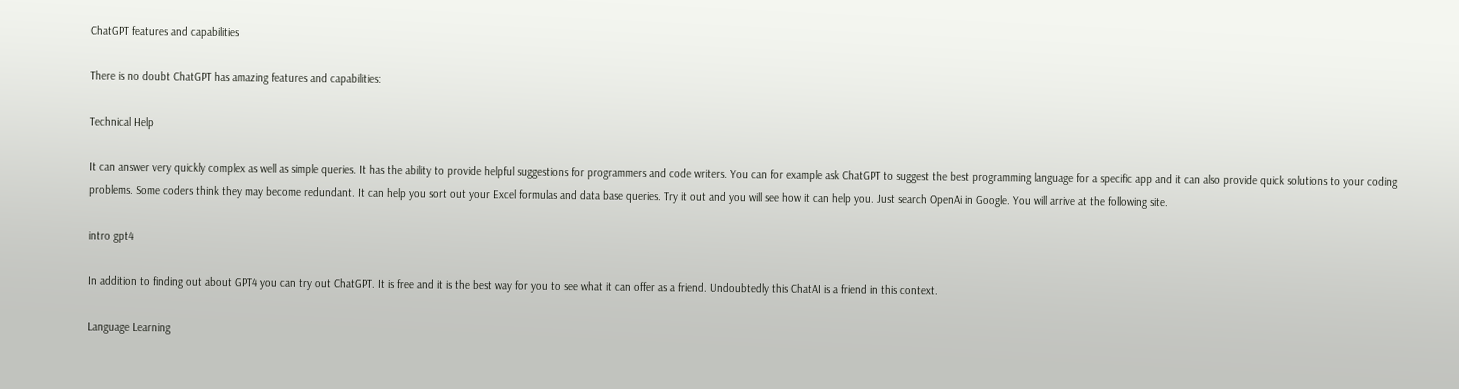ChatGPT features and capabilities

There is no doubt ChatGPT has amazing features and capabilities:

Technical Help

It can answer very quickly complex as well as simple queries. It has the ability to provide helpful suggestions for programmers and code writers. You can for example ask ChatGPT to suggest the best programming language for a specific app and it can also provide quick solutions to your coding problems. Some coders think they may become redundant. It can help you sort out your Excel formulas and data base queries. Try it out and you will see how it can help you. Just search OpenAi in Google. You will arrive at the following site.

intro gpt4

In addition to finding out about GPT4 you can try out ChatGPT. It is free and it is the best way for you to see what it can offer as a friend. Undoubtedly this ChatAI is a friend in this context.

Language Learning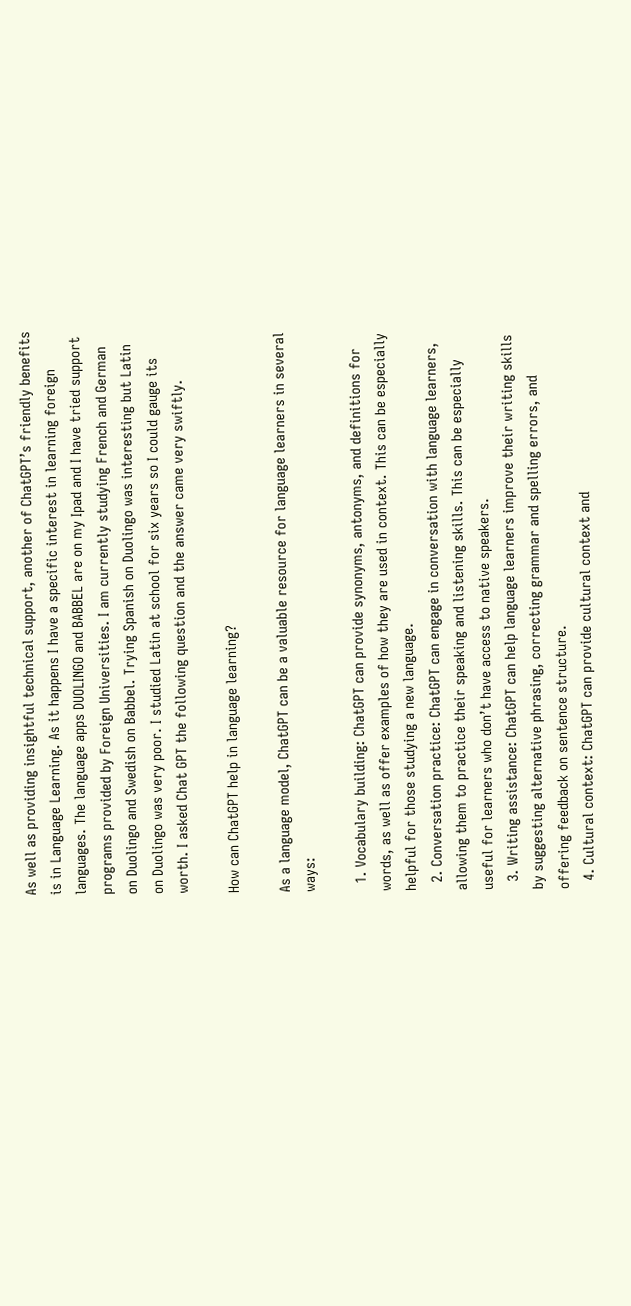As well as providing insightful technical support, another of ChatGPT’s friendly benefits is in Language Learning. As it happens I have a specific interest in learning foreign languages. The language apps DUOLINGO and BABBEL are on my Ipad and I have tried support programs provided by Foreign Universities. I am currently studying French and German on Duolingo and Swedish on Babbel. Trying Spanish on Duolingo was interesting but Latin on Duolingo was very poor. I studied Latin at school for six years so I could gauge its worth. I asked Chat GPT the following question and the answer came very swiftly.

How can ChatGPT help in language learning?

As a language model, ChatGPT can be a valuable resource for language learners in several ways:

  1. Vocabulary building: ChatGPT can provide synonyms, antonyms, and definitions for words, as well as offer examples of how they are used in context. This can be especially helpful for those studying a new language.
  2. Conversation practice: ChatGPT can engage in conversation with language learners, allowing them to practice their speaking and listening skills. This can be especially useful for learners who don’t have access to native speakers.
  3. Writing assistance: ChatGPT can help language learners improve their writing skills by suggesting alternative phrasing, correcting grammar and spelling errors, and offering feedback on sentence structure.
  4. Cultural context: ChatGPT can provide cultural context and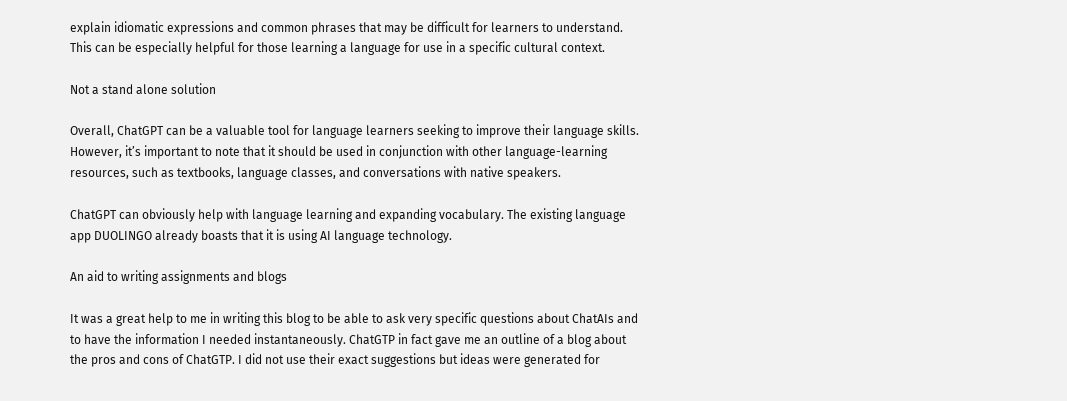explain idiomatic expressions and common phrases that may be difficult for learners to understand. This can be especially helpful for those learning a language for use in a specific cultural context.

Not a stand alone solution

Overall, ChatGPT can be a valuable tool for language learners seeking to improve their language skills. However, it’s important to note that it should be used in conjunction with other language-learning resources, such as textbooks, language classes, and conversations with native speakers.

ChatGPT can obviously help with language learning and expanding vocabulary. The existing language app DUOLINGO already boasts that it is using AI language technology.

An aid to writing assignments and blogs

It was a great help to me in writing this blog to be able to ask very specific questions about ChatAIs and to have the information I needed instantaneously. ChatGTP in fact gave me an outline of a blog about the pros and cons of ChatGTP. I did not use their exact suggestions but ideas were generated for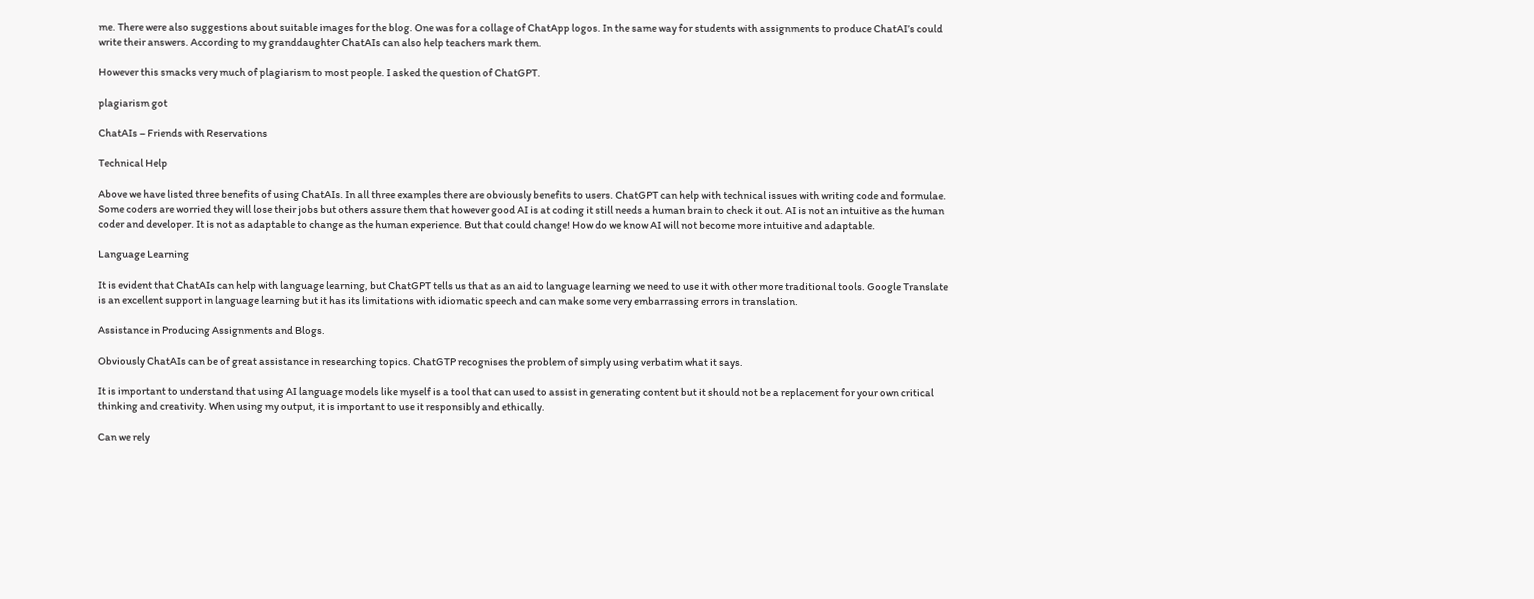me. There were also suggestions about suitable images for the blog. One was for a collage of ChatApp logos. In the same way for students with assignments to produce ChatAI’s could write their answers. According to my granddaughter ChatAIs can also help teachers mark them.

However this smacks very much of plagiarism to most people. I asked the question of ChatGPT.

plagiarism got

ChatAIs – Friends with Reservations

Technical Help

Above we have listed three benefits of using ChatAIs. In all three examples there are obviously benefits to users. ChatGPT can help with technical issues with writing code and formulae. Some coders are worried they will lose their jobs but others assure them that however good AI is at coding it still needs a human brain to check it out. AI is not an intuitive as the human coder and developer. It is not as adaptable to change as the human experience. But that could change! How do we know AI will not become more intuitive and adaptable.

Language Learning

It is evident that ChatAIs can help with language learning, but ChatGPT tells us that as an aid to language learning we need to use it with other more traditional tools. Google Translate is an excellent support in language learning but it has its limitations with idiomatic speech and can make some very embarrassing errors in translation.

Assistance in Producing Assignments and Blogs.

Obviously ChatAIs can be of great assistance in researching topics. ChatGTP recognises the problem of simply using verbatim what it says.

It is important to understand that using AI language models like myself is a tool that can used to assist in generating content but it should not be a replacement for your own critical thinking and creativity. When using my output, it is important to use it responsibly and ethically.

Can we rely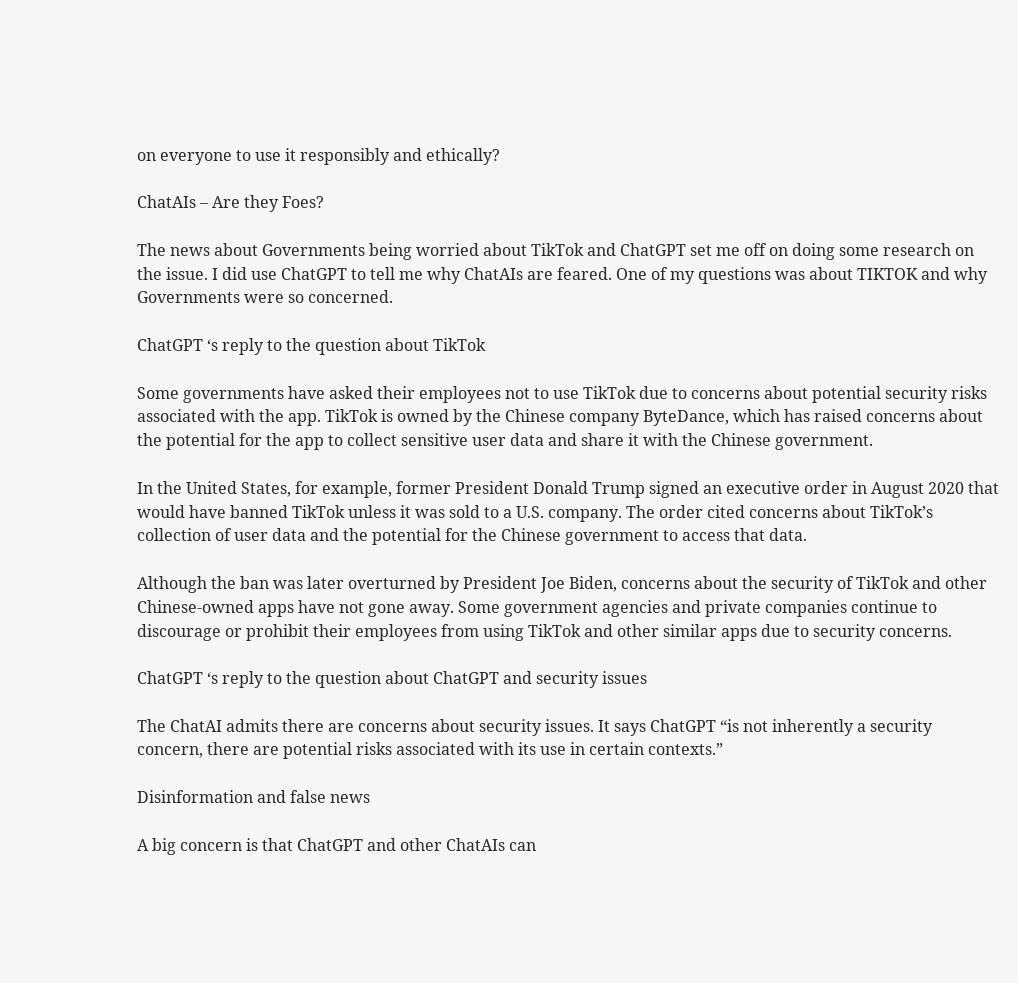on everyone to use it responsibly and ethically?

ChatAIs – Are they Foes?

The news about Governments being worried about TikTok and ChatGPT set me off on doing some research on the issue. I did use ChatGPT to tell me why ChatAIs are feared. One of my questions was about TIKTOK and why Governments were so concerned.

ChatGPT ‘s reply to the question about TikTok

Some governments have asked their employees not to use TikTok due to concerns about potential security risks associated with the app. TikTok is owned by the Chinese company ByteDance, which has raised concerns about the potential for the app to collect sensitive user data and share it with the Chinese government.

In the United States, for example, former President Donald Trump signed an executive order in August 2020 that would have banned TikTok unless it was sold to a U.S. company. The order cited concerns about TikTok’s collection of user data and the potential for the Chinese government to access that data.

Although the ban was later overturned by President Joe Biden, concerns about the security of TikTok and other Chinese-owned apps have not gone away. Some government agencies and private companies continue to discourage or prohibit their employees from using TikTok and other similar apps due to security concerns.

ChatGPT ‘s reply to the question about ChatGPT and security issues

The ChatAI admits there are concerns about security issues. It says ChatGPT “is not inherently a security concern, there are potential risks associated with its use in certain contexts.”

Disinformation and false news

A big concern is that ChatGPT and other ChatAIs can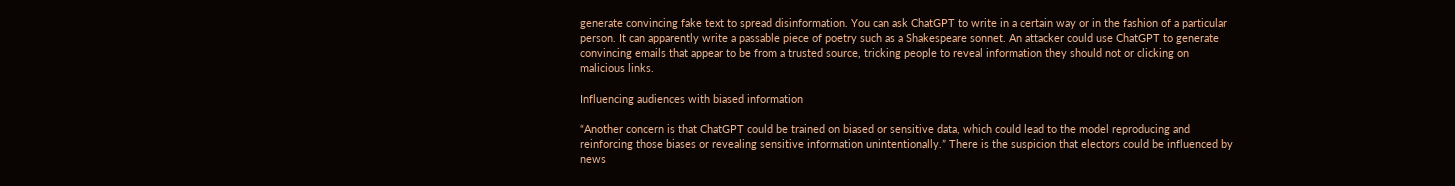generate convincing fake text to spread disinformation. You can ask ChatGPT to write in a certain way or in the fashion of a particular person. It can apparently write a passable piece of poetry such as a Shakespeare sonnet. An attacker could use ChatGPT to generate convincing emails that appear to be from a trusted source, tricking people to reveal information they should not or clicking on malicious links.

Influencing audiences with biased information

“Another concern is that ChatGPT could be trained on biased or sensitive data, which could lead to the model reproducing and reinforcing those biases or revealing sensitive information unintentionally.” There is the suspicion that electors could be influenced by news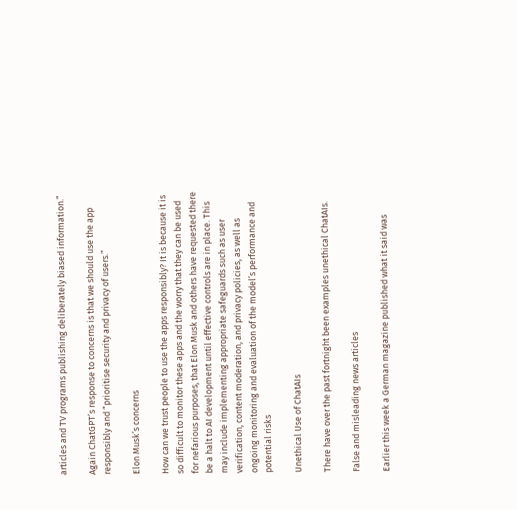articles and TV programs publishing deliberately biased information.”

Again ChatGPT’s response to concerns is that we should use the app responsibly and “prioritise security and privacy of users.”

Elon Musk’s concerns

How can we trust people to use the apps responsibly? It is because it is so difficult to monitor these apps and the worry that they can be used for nefarious purposes, that Elon Musk and others have requested there be a halt to AI development until effective controls are in place. This may include implementing appropriate safeguards such as user verification, content moderation, and privacy policies, as well as ongoing monitoring and evaluation of the model’s performance and potential risks

Unethical Use of ChatAIs

There have over the past fortnight been examples unethical ChatAIs.

False and misleading news articles

Earlier this week a German magazine published what it said was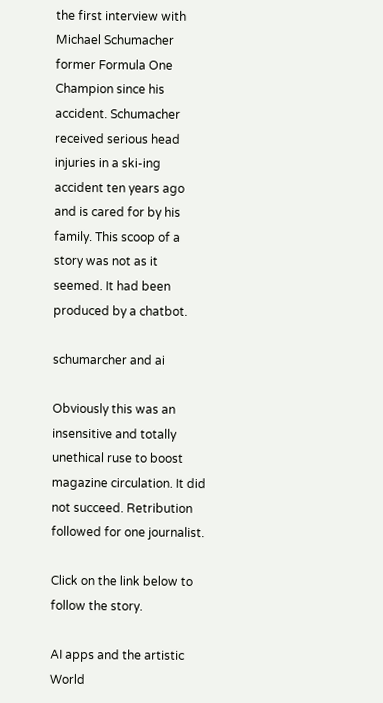the first interview with Michael Schumacher former Formula One Champion since his accident. Schumacher received serious head injuries in a ski-ing accident ten years ago and is cared for by his family. This scoop of a story was not as it seemed. It had been produced by a chatbot.

schumarcher and ai

Obviously this was an insensitive and totally unethical ruse to boost magazine circulation. It did not succeed. Retribution followed for one journalist.

Click on the link below to follow the story.

AI apps and the artistic World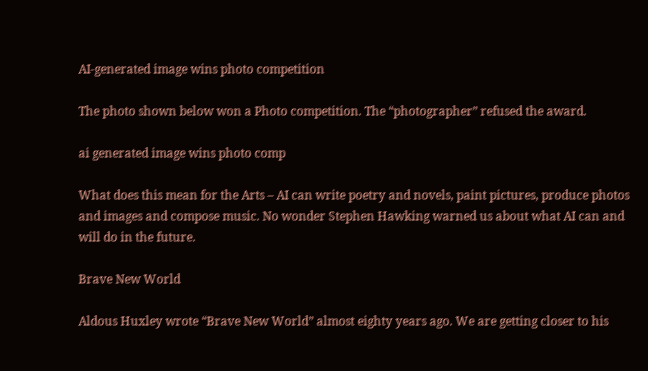AI-generated image wins photo competition

The photo shown below won a Photo competition. The “photographer” refused the award.

ai generated image wins photo comp

What does this mean for the Arts – AI can write poetry and novels, paint pictures, produce photos and images and compose music. No wonder Stephen Hawking warned us about what AI can and will do in the future.

Brave New World

Aldous Huxley wrote “Brave New World” almost eighty years ago. We are getting closer to his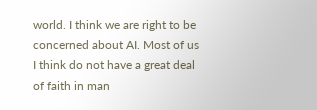world. I think we are right to be concerned about AI. Most of us I think do not have a great deal of faith in man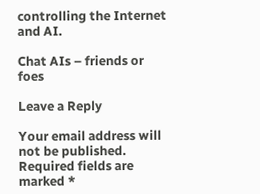controlling the Internet and AI.

Chat AIs – friends or foes

Leave a Reply

Your email address will not be published. Required fields are marked *